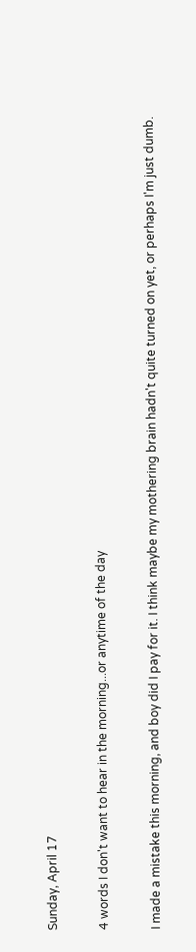Sunday, April 17

4 words I don't want to hear in the morning...or anytime of the day

I made a mistake this morning, and boy did I pay for it. I think maybe my mothering brain hadn't quite turned on yet, or perhaps I'm just dumb.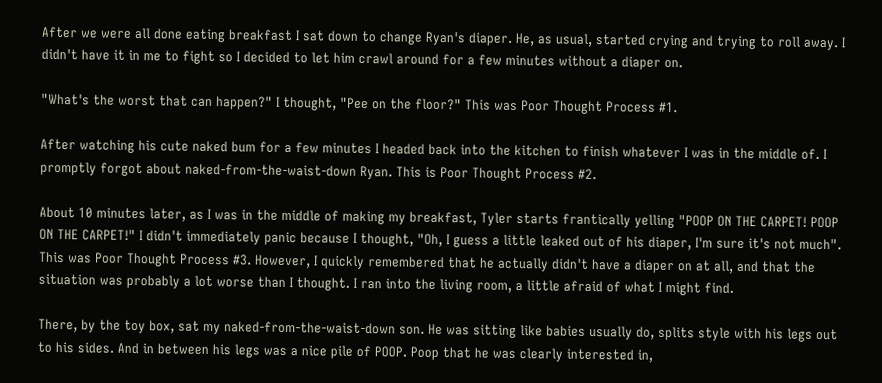After we were all done eating breakfast I sat down to change Ryan's diaper. He, as usual, started crying and trying to roll away. I didn't have it in me to fight so I decided to let him crawl around for a few minutes without a diaper on.

"What's the worst that can happen?" I thought, "Pee on the floor?" This was Poor Thought Process #1.

After watching his cute naked bum for a few minutes I headed back into the kitchen to finish whatever I was in the middle of. I promptly forgot about naked-from-the-waist-down Ryan. This is Poor Thought Process #2.

About 10 minutes later, as I was in the middle of making my breakfast, Tyler starts frantically yelling "POOP ON THE CARPET! POOP ON THE CARPET!" I didn't immediately panic because I thought, "Oh, I guess a little leaked out of his diaper, I'm sure it's not much". This was Poor Thought Process #3. However, I quickly remembered that he actually didn't have a diaper on at all, and that the situation was probably a lot worse than I thought. I ran into the living room, a little afraid of what I might find.

There, by the toy box, sat my naked-from-the-waist-down son. He was sitting like babies usually do, splits style with his legs out to his sides. And in between his legs was a nice pile of POOP. Poop that he was clearly interested in,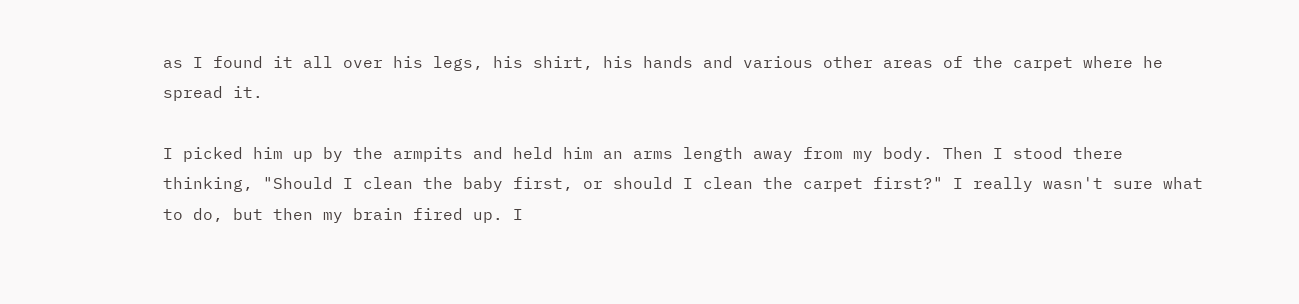as I found it all over his legs, his shirt, his hands and various other areas of the carpet where he spread it.

I picked him up by the armpits and held him an arms length away from my body. Then I stood there thinking, "Should I clean the baby first, or should I clean the carpet first?" I really wasn't sure what to do, but then my brain fired up. I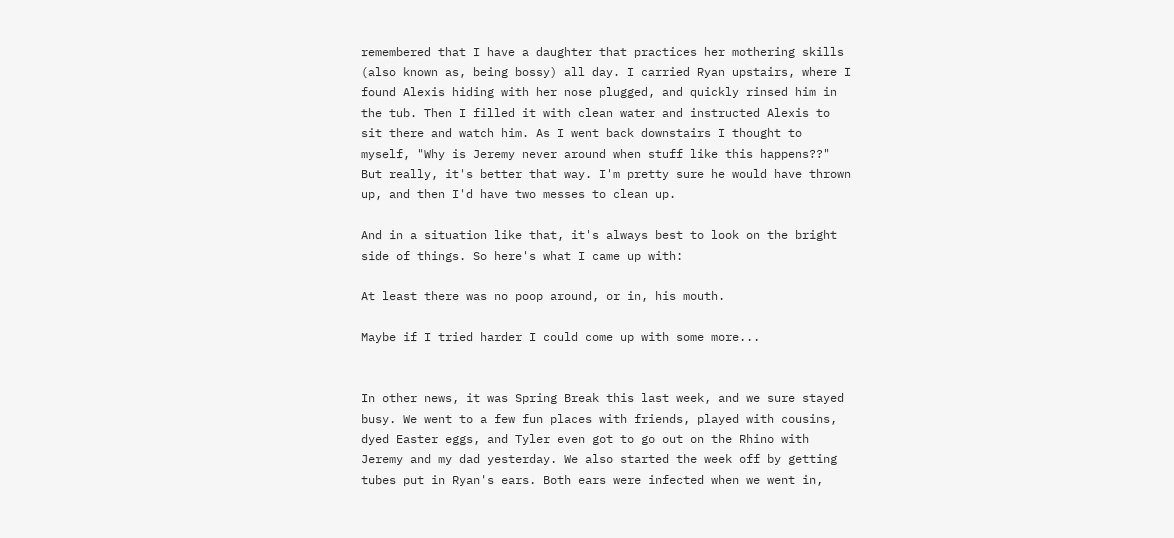remembered that I have a daughter that practices her mothering skills (also known as, being bossy) all day. I carried Ryan upstairs, where I found Alexis hiding with her nose plugged, and quickly rinsed him in the tub. Then I filled it with clean water and instructed Alexis to sit there and watch him. As I went back downstairs I thought to myself, "Why is Jeremy never around when stuff like this happens??" But really, it's better that way. I'm pretty sure he would have thrown up, and then I'd have two messes to clean up.

And in a situation like that, it's always best to look on the bright side of things. So here's what I came up with:

At least there was no poop around, or in, his mouth.

Maybe if I tried harder I could come up with some more...


In other news, it was Spring Break this last week, and we sure stayed busy. We went to a few fun places with friends, played with cousins, dyed Easter eggs, and Tyler even got to go out on the Rhino with Jeremy and my dad yesterday. We also started the week off by getting tubes put in Ryan's ears. Both ears were infected when we went in,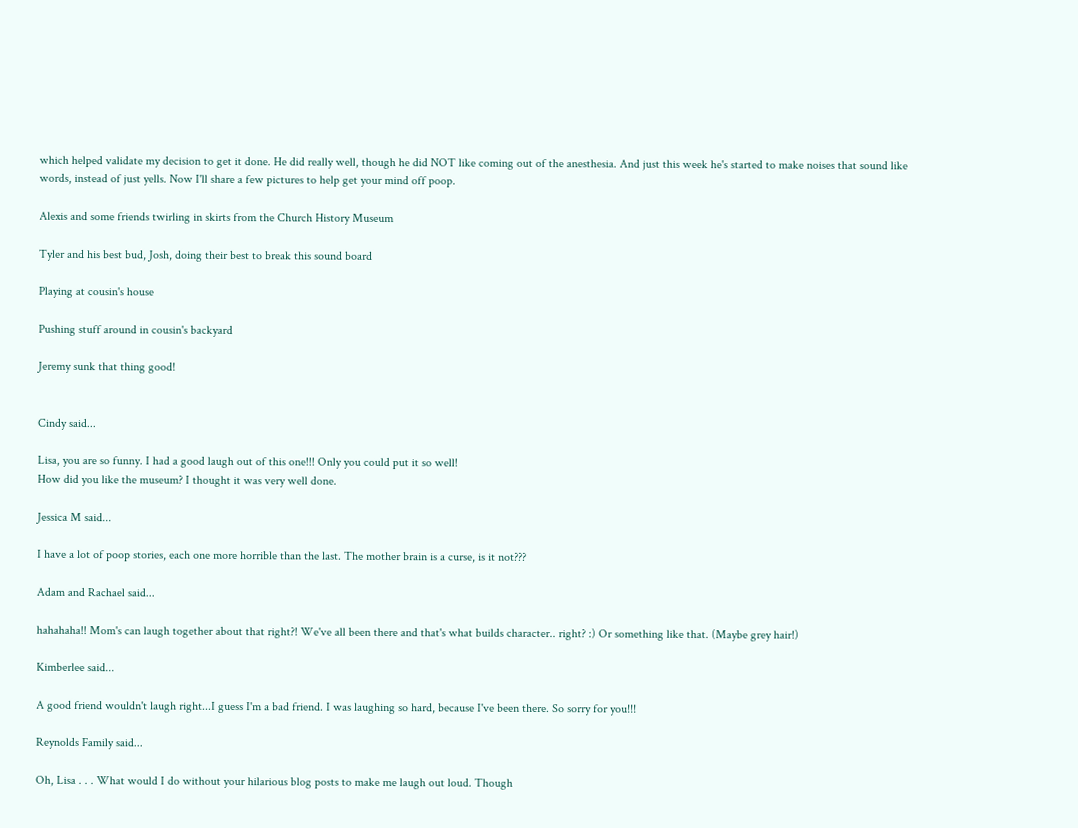which helped validate my decision to get it done. He did really well, though he did NOT like coming out of the anesthesia. And just this week he's started to make noises that sound like words, instead of just yells. Now I'll share a few pictures to help get your mind off poop.

Alexis and some friends twirling in skirts from the Church History Museum

Tyler and his best bud, Josh, doing their best to break this sound board

Playing at cousin's house

Pushing stuff around in cousin's backyard

Jeremy sunk that thing good!


Cindy said...

Lisa, you are so funny. I had a good laugh out of this one!!! Only you could put it so well!
How did you like the museum? I thought it was very well done.

Jessica M said...

I have a lot of poop stories, each one more horrible than the last. The mother brain is a curse, is it not???

Adam and Rachael said...

hahahaha!! Mom's can laugh together about that right?! We've all been there and that's what builds character.. right? :) Or something like that. (Maybe grey hair!)

Kimberlee said...

A good friend wouldn't laugh right...I guess I'm a bad friend. I was laughing so hard, because I've been there. So sorry for you!!!

Reynolds Family said...

Oh, Lisa . . . What would I do without your hilarious blog posts to make me laugh out loud. Though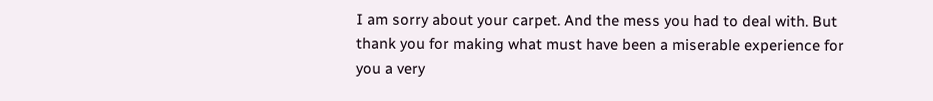I am sorry about your carpet. And the mess you had to deal with. But thank you for making what must have been a miserable experience for you a very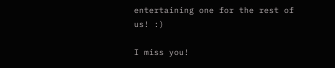entertaining one for the rest of us! :)

I miss you!